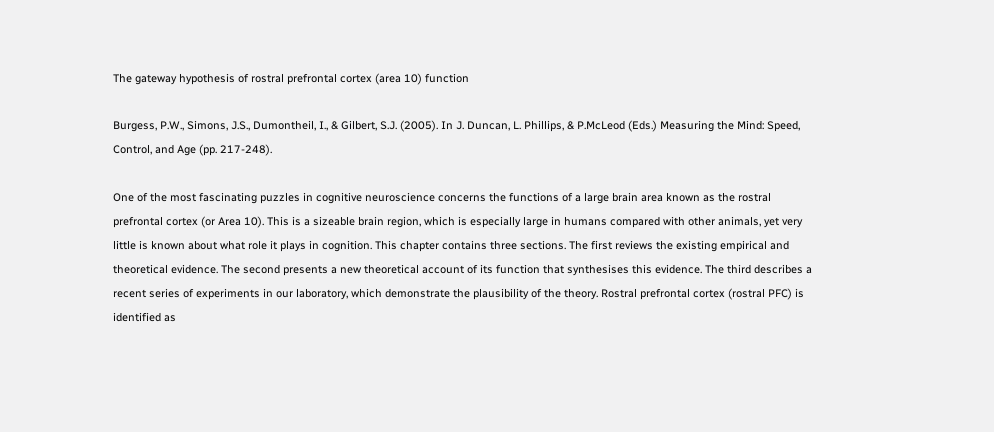The gateway hypothesis of rostral prefrontal cortex (area 10) function

Burgess, P.W., Simons, J.S., Dumontheil, I., & Gilbert, S.J. (2005). In J. Duncan, L. Phillips, & P.McLeod (Eds.) Measuring the Mind: Speed, Control, and Age (pp. 217-248).

One of the most fascinating puzzles in cognitive neuroscience concerns the functions of a large brain area known as the rostral prefrontal cortex (or Area 10). This is a sizeable brain region, which is especially large in humans compared with other animals, yet very little is known about what role it plays in cognition. This chapter contains three sections. The first reviews the existing empirical and theoretical evidence. The second presents a new theoretical account of its function that synthesises this evidence. The third describes a recent series of experiments in our laboratory, which demonstrate the plausibility of the theory. Rostral prefrontal cortex (rostral PFC) is identified as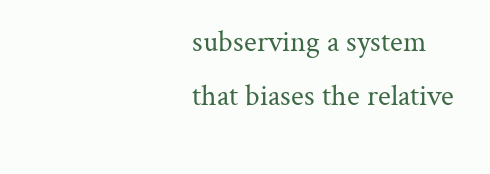subserving a system that biases the relative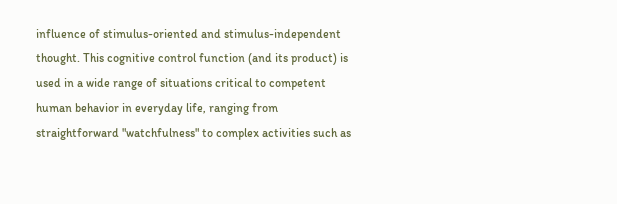influence of stimulus-oriented and stimulus-independent thought. This cognitive control function (and its product) is used in a wide range of situations critical to competent human behavior in everyday life, ranging from straightforward "watchfulness" to complex activities such as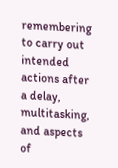remembering to carry out intended actions after a delay, multitasking, and aspects of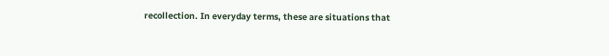recollection. In everyday terms, these are situations that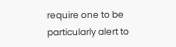require one to be particularly alert to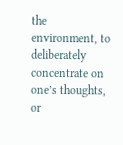the environment, to deliberately concentrate on one’s thoughts, or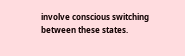involve conscious switching between these states.